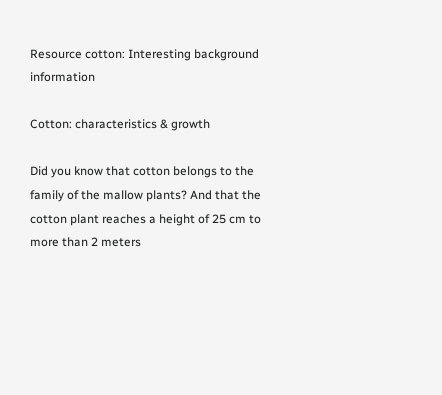Resource cotton: Interesting background information

Cotton: characteristics & growth

Did you know that cotton belongs to the family of the mallow plants? And that the cotton plant reaches a height of 25 cm to more than 2 meters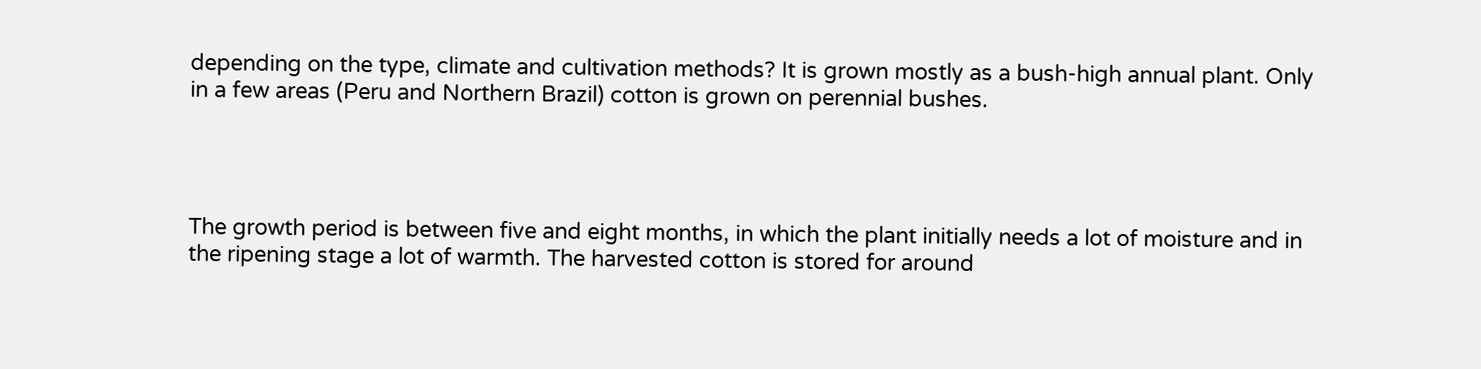depending on the type, climate and cultivation methods? It is grown mostly as a bush-high annual plant. Only in a few areas (Peru and Northern Brazil) cotton is grown on perennial bushes.




The growth period is between five and eight months, in which the plant initially needs a lot of moisture and in the ripening stage a lot of warmth. The harvested cotton is stored for around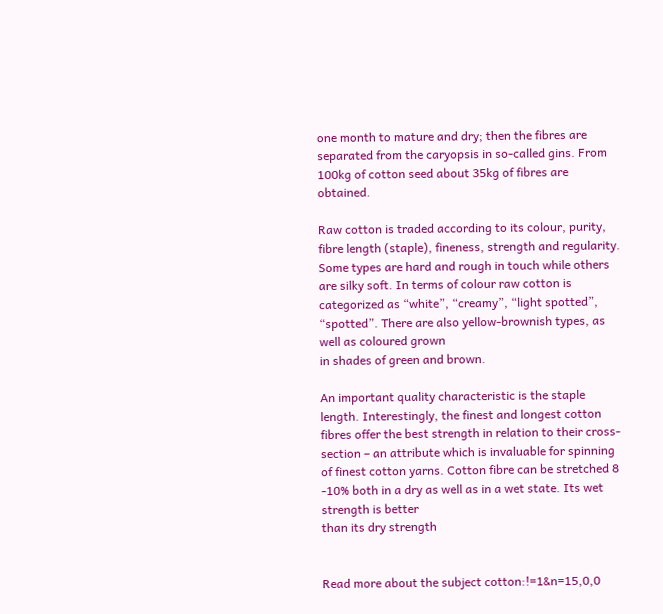one month to mature and dry; then the fibres are separated from the caryopsis in so-called gins. From 100kg of cotton seed about 35kg of fibres are obtained.

Raw cotton is traded according to its colour, purity, fibre length (staple), fineness, strength and regularity. Some types are hard and rough in touch while others are silky soft. In terms of colour raw cotton is categorized as “white”, “creamy”, “light spotted”, “spotted”. There are also yellow-brownish types, as well as coloured grown
in shades of green and brown.

An important quality characteristic is the staple length. Interestingly, the finest and longest cotton fibres offer the best strength in relation to their cross-section – an attribute which is invaluable for spinning of finest cotton yarns. Cotton fibre can be stretched 8 -10% both in a dry as well as in a wet state. Its wet strength is better
than its dry strength


Read more about the subject cotton:!=1&n=15,0,0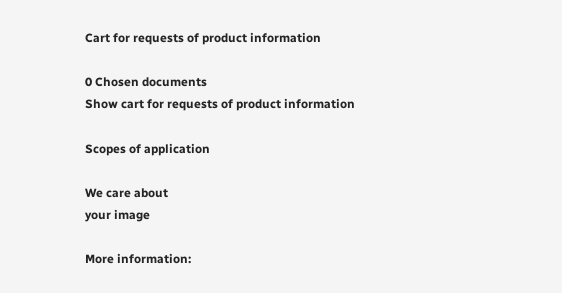Cart for requests of product information

0 Chosen documents
Show cart for requests of product information

Scopes of application

We care about
your image

More information: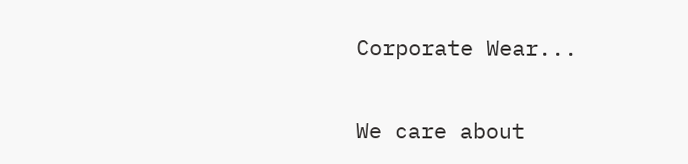Corporate Wear...

We care about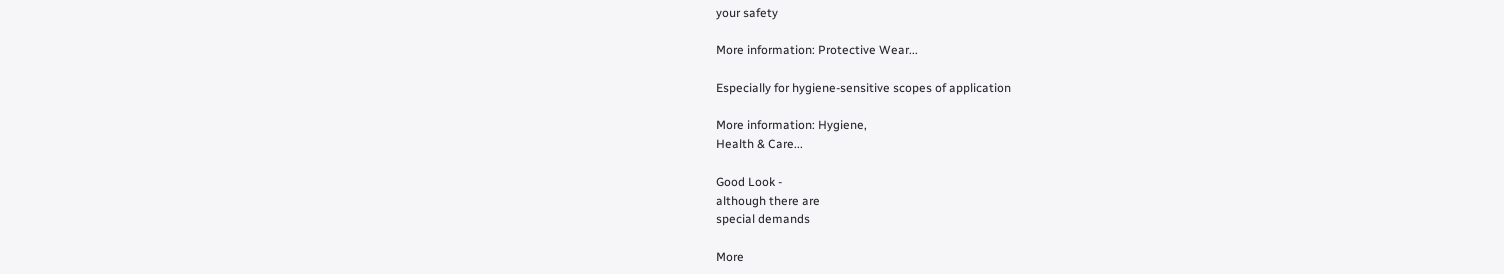your safety

More information: Protective Wear...

Especially for hygiene-sensitive scopes of application

More information: Hygiene,
Health & Care...

Good Look -
although there are
special demands

More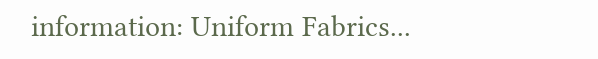information: Uniform Fabrics...